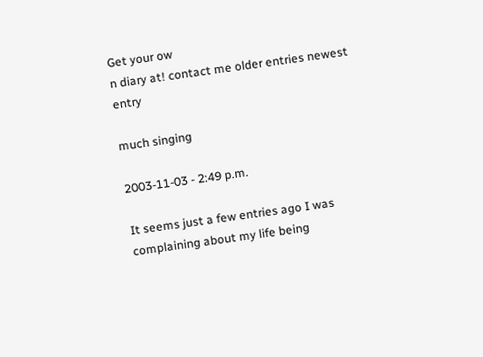Get your ow
n diary at! contact me older entries newest entry

much singing

2003-11-03 - 2:49 p.m.

It seems just a few entries ago I was complaining about my life being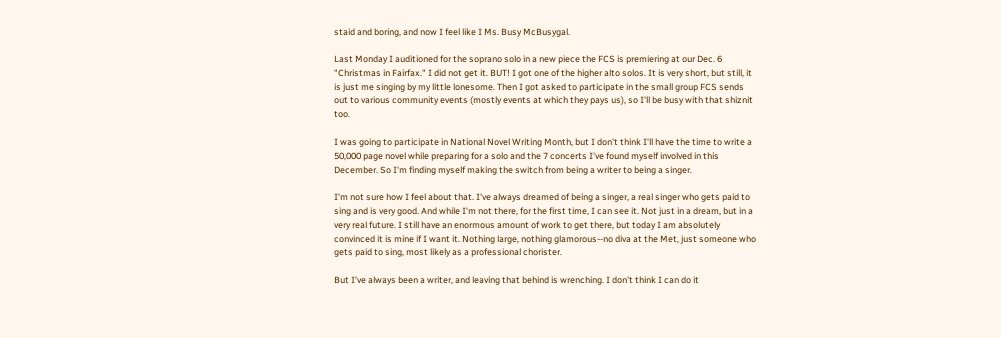staid and boring, and now I feel like I Ms. Busy McBusygal.

Last Monday I auditioned for the soprano solo in a new piece the FCS is premiering at our Dec. 6 "Christmas in Fairfax." I did not get it. BUT! I got one of the higher alto solos. It is very short, but still, it is just me singing by my little lonesome. Then I got asked to participate in the small group FCS sends out to various community events (mostly events at which they pays us), so I'll be busy with that shiznit too.

I was going to participate in National Novel Writing Month, but I don't think I'll have the time to write a 50,000 page novel while preparing for a solo and the 7 concerts I've found myself involved in this December. So I'm finding myself making the switch from being a writer to being a singer.

I'm not sure how I feel about that. I've always dreamed of being a singer, a real singer who gets paid to sing and is very good. And while I'm not there, for the first time, I can see it. Not just in a dream, but in a very real future. I still have an enormous amount of work to get there, but today I am absolutely convinced it is mine if I want it. Nothing large, nothing glamorous--no diva at the Met, just someone who gets paid to sing, most likely as a professional chorister.

But I've always been a writer, and leaving that behind is wrenching. I don't think I can do it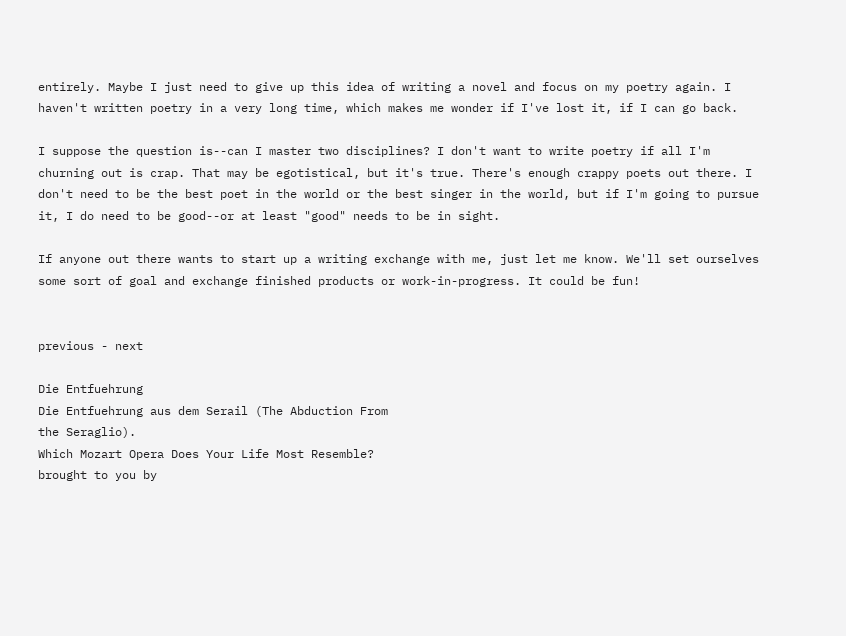entirely. Maybe I just need to give up this idea of writing a novel and focus on my poetry again. I haven't written poetry in a very long time, which makes me wonder if I've lost it, if I can go back.

I suppose the question is--can I master two disciplines? I don't want to write poetry if all I'm churning out is crap. That may be egotistical, but it's true. There's enough crappy poets out there. I don't need to be the best poet in the world or the best singer in the world, but if I'm going to pursue it, I do need to be good--or at least "good" needs to be in sight.

If anyone out there wants to start up a writing exchange with me, just let me know. We'll set ourselves some sort of goal and exchange finished products or work-in-progress. It could be fun!


previous - next

Die Entfuehrung
Die Entfuehrung aus dem Serail (The Abduction From
the Seraglio).
Which Mozart Opera Does Your Life Most Resemble?
brought to you by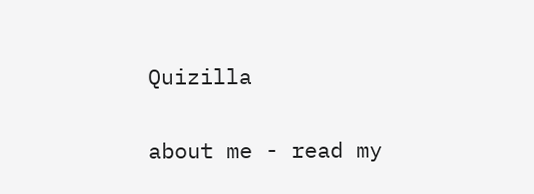Quizilla

about me - read my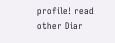profile! read other Diar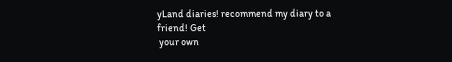yLand diaries! recommend my diary to a friend! Get
 your own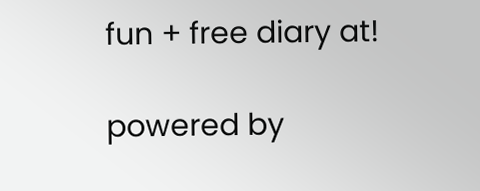fun + free diary at!

powered by